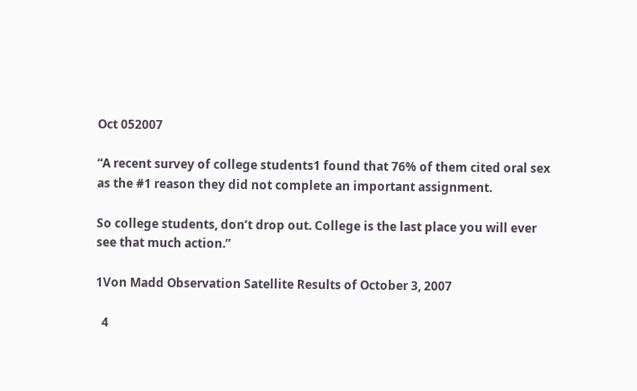Oct 052007

“A recent survey of college students1 found that 76% of them cited oral sex as the #1 reason they did not complete an important assignment.

So college students, don’t drop out. College is the last place you will ever see that much action.”

1Von Madd Observation Satellite Results of October 3, 2007

  4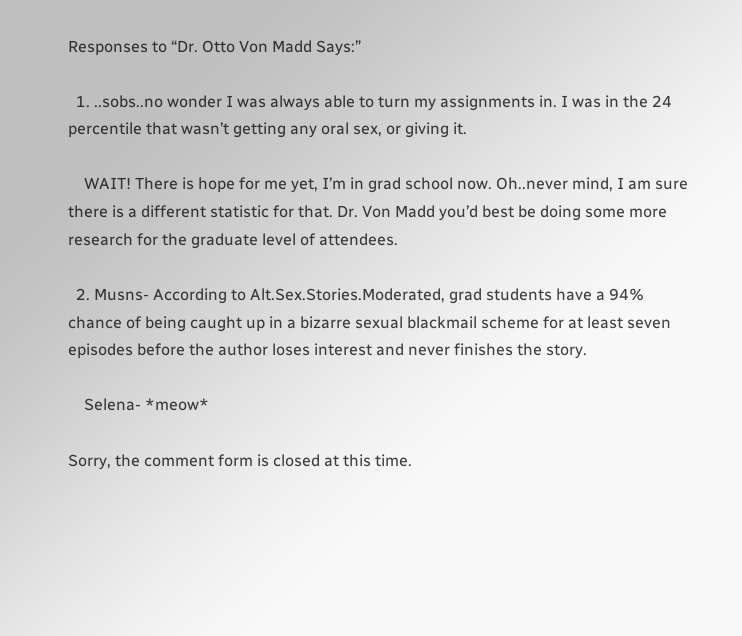Responses to “Dr. Otto Von Madd Says:”

  1. ..sobs..no wonder I was always able to turn my assignments in. I was in the 24 percentile that wasn’t getting any oral sex, or giving it.

    WAIT! There is hope for me yet, I’m in grad school now. Oh..never mind, I am sure there is a different statistic for that. Dr. Von Madd you’d best be doing some more research for the graduate level of attendees.

  2. Musns- According to Alt.Sex.Stories.Moderated, grad students have a 94% chance of being caught up in a bizarre sexual blackmail scheme for at least seven episodes before the author loses interest and never finishes the story.

    Selena- *meow*

Sorry, the comment form is closed at this time.